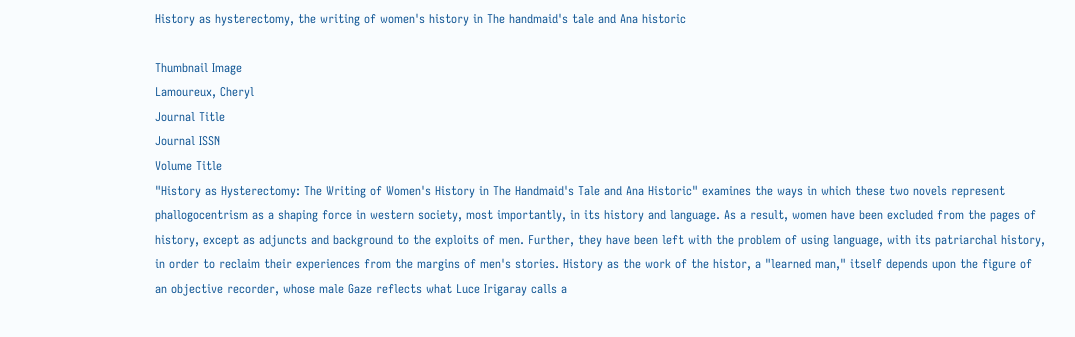History as hysterectomy, the writing of women's history in The handmaid's tale and Ana historic

Thumbnail Image
Lamoureux, Cheryl
Journal Title
Journal ISSN
Volume Title
"History as Hysterectomy: The Writing of Women's History in The Handmaid's Tale and Ana Historic" examines the ways in which these two novels represent phallogocentrism as a shaping force in western society, most importantly, in its history and language. As a result, women have been excluded from the pages of history, except as adjuncts and background to the exploits of men. Further, they have been left with the problem of using language, with its patriarchal history, in order to reclaim their experiences from the margins of men's stories. History as the work of the histor, a "learned man," itself depends upon the figure of an objective recorder, whose male Gaze reflects what Luce Irigaray calls a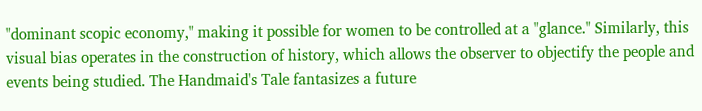"dominant scopic economy," making it possible for women to be controlled at a "glance." Similarly, this visual bias operates in the construction of history, which allows the observer to objectify the people and events being studied. The Handmaid's Tale fantasizes a future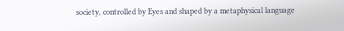society, controlled by Eyes and shaped by a metaphysical language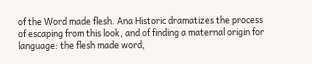of the Word made flesh. Ana Historic dramatizes the process of escaping from this look, and of finding a maternal origin for language: the flesh made word,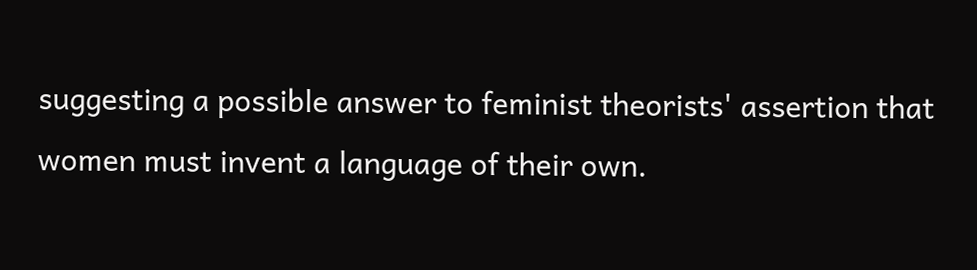suggesting a possible answer to feminist theorists' assertion that women must invent a language of their own.